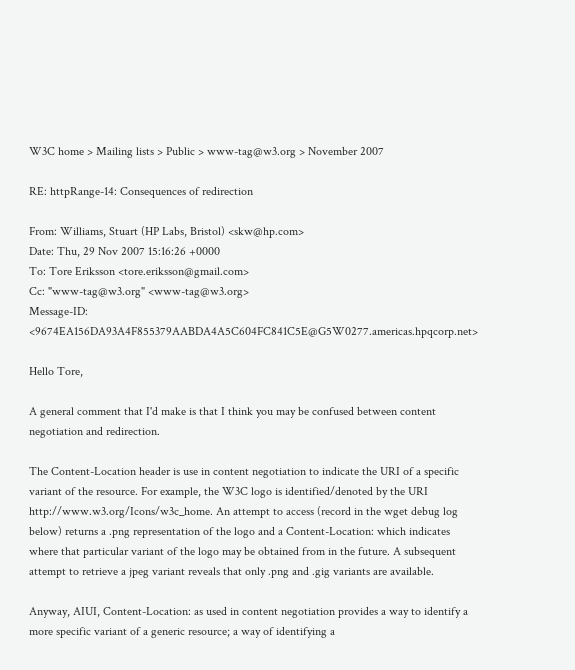W3C home > Mailing lists > Public > www-tag@w3.org > November 2007

RE: httpRange-14: Consequences of redirection

From: Williams, Stuart (HP Labs, Bristol) <skw@hp.com>
Date: Thu, 29 Nov 2007 15:16:26 +0000
To: Tore Eriksson <tore.eriksson@gmail.com>
Cc: "www-tag@w3.org" <www-tag@w3.org>
Message-ID: <9674EA156DA93A4F855379AABDA4A5C604FC841C5E@G5W0277.americas.hpqcorp.net>

Hello Tore,

A general comment that I'd make is that I think you may be confused between content negotiation and redirection.

The Content-Location header is use in content negotiation to indicate the URI of a specific variant of the resource. For example, the W3C logo is identified/denoted by the URI http://www.w3.org/Icons/w3c_home. An attempt to access (record in the wget debug log below) returns a .png representation of the logo and a Content-Location: which indicates where that particular variant of the logo may be obtained from in the future. A subsequent attempt to retrieve a jpeg variant reveals that only .png and .gig variants are available.

Anyway, AIUI, Content-Location: as used in content negotiation provides a way to identify a more specific variant of a generic resource; a way of identifying a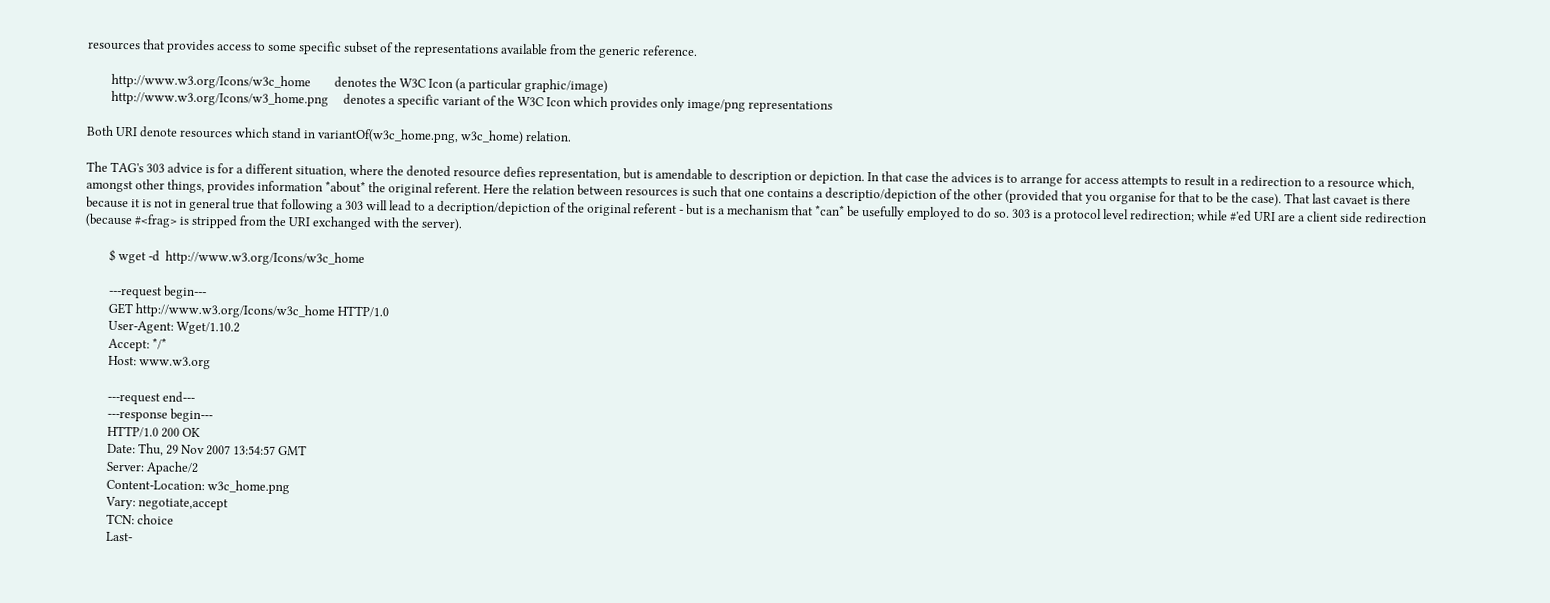resources that provides access to some specific subset of the representations available from the generic reference.

        http://www.w3.org/Icons/w3c_home        denotes the W3C Icon (a particular graphic/image)
        http://www.w3.org/Icons/w3_home.png     denotes a specific variant of the W3C Icon which provides only image/png representations

Both URI denote resources which stand in variantOf(w3c_home.png, w3c_home) relation.

The TAG's 303 advice is for a different situation, where the denoted resource defies representation, but is amendable to description or depiction. In that case the advices is to arrange for access attempts to result in a redirection to a resource which, amongst other things, provides information *about* the original referent. Here the relation between resources is such that one contains a descriptio/depiction of the other (provided that you organise for that to be the case). That last cavaet is there because it is not in general true that following a 303 will lead to a decription/depiction of the original referent - but is a mechanism that *can* be usefully employed to do so. 303 is a protocol level redirection; while #'ed URI are a client side redirection (because #<frag> is stripped from the URI exchanged with the server).

        $ wget -d  http://www.w3.org/Icons/w3c_home

        ---request begin---
        GET http://www.w3.org/Icons/w3c_home HTTP/1.0
        User-Agent: Wget/1.10.2
        Accept: */*
        Host: www.w3.org

        ---request end---
        ---response begin---
        HTTP/1.0 200 OK
        Date: Thu, 29 Nov 2007 13:54:57 GMT
        Server: Apache/2
        Content-Location: w3c_home.png
        Vary: negotiate,accept
        TCN: choice
        Last-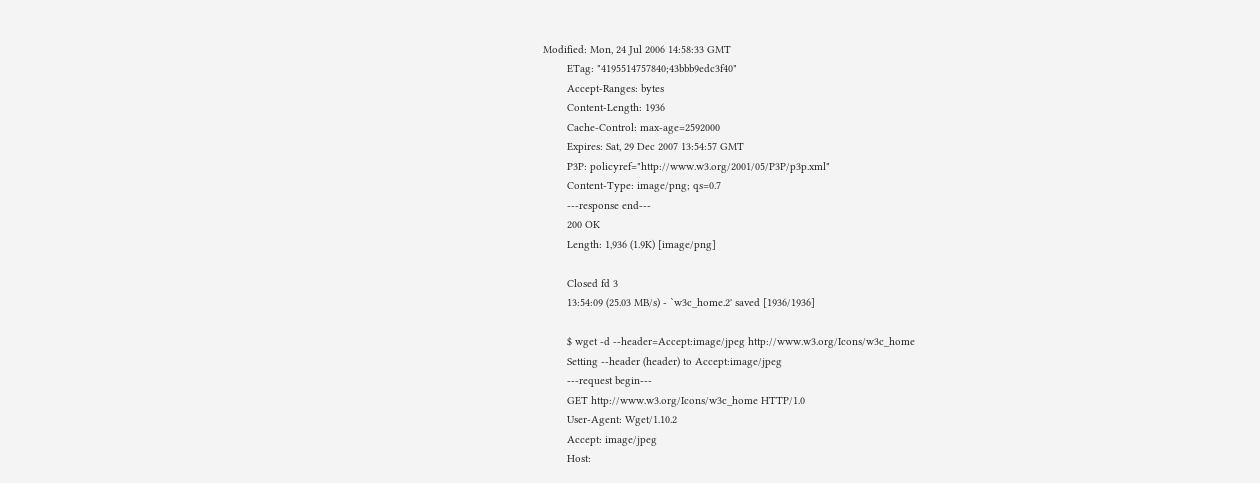Modified: Mon, 24 Jul 2006 14:58:33 GMT
        ETag: "4195514757840;43bbb9edc3f40"
        Accept-Ranges: bytes
        Content-Length: 1936
        Cache-Control: max-age=2592000
        Expires: Sat, 29 Dec 2007 13:54:57 GMT
        P3P: policyref="http://www.w3.org/2001/05/P3P/p3p.xml"
        Content-Type: image/png; qs=0.7
        ---response end---
        200 OK
        Length: 1,936 (1.9K) [image/png]

        Closed fd 3
        13:54:09 (25.03 MB/s) - `w3c_home.2' saved [1936/1936]

        $ wget -d --header=Accept:image/jpeg http://www.w3.org/Icons/w3c_home
        Setting --header (header) to Accept:image/jpeg
        ---request begin---
        GET http://www.w3.org/Icons/w3c_home HTTP/1.0
        User-Agent: Wget/1.10.2
        Accept: image/jpeg
        Host: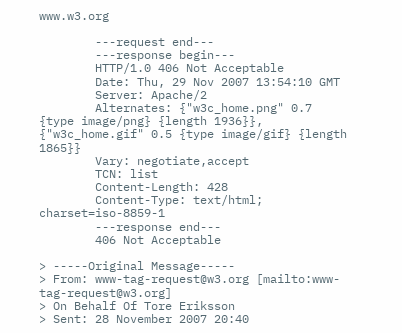www.w3.org

        ---request end---
        ---response begin---
        HTTP/1.0 406 Not Acceptable
        Date: Thu, 29 Nov 2007 13:54:10 GMT
        Server: Apache/2
        Alternates: {"w3c_home.png" 0.7 {type image/png} {length 1936}}, {"w3c_home.gif" 0.5 {type image/gif} {length 1865}}
        Vary: negotiate,accept
        TCN: list
        Content-Length: 428
        Content-Type: text/html; charset=iso-8859-1
        ---response end---
        406 Not Acceptable

> -----Original Message-----
> From: www-tag-request@w3.org [mailto:www-tag-request@w3.org]
> On Behalf Of Tore Eriksson
> Sent: 28 November 2007 20:40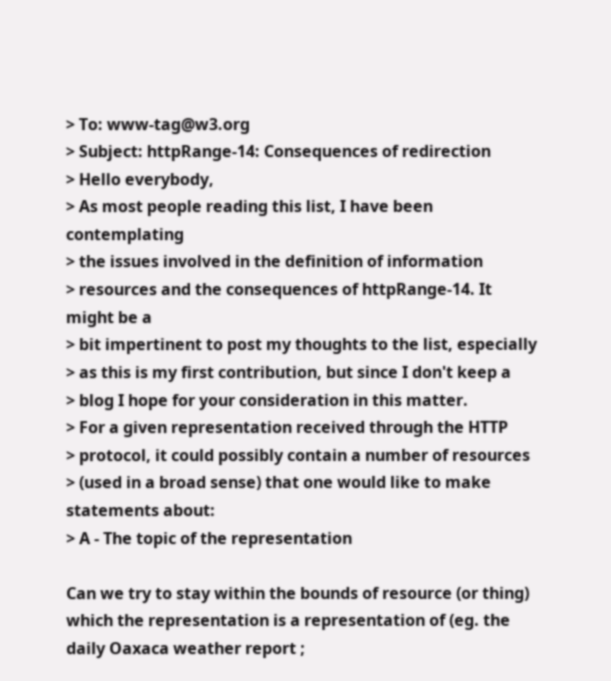> To: www-tag@w3.org
> Subject: httpRange-14: Consequences of redirection
> Hello everybody,
> As most people reading this list, I have been contemplating
> the issues involved in the definition of information
> resources and the consequences of httpRange-14. It might be a
> bit impertinent to post my thoughts to the list, especially
> as this is my first contribution, but since I don't keep a
> blog I hope for your consideration in this matter.
> For a given representation received through the HTTP
> protocol, it could possibly contain a number of resources
> (used in a broad sense) that one would like to make statements about:
> A - The topic of the representation

Can we try to stay within the bounds of resource (or thing) which the representation is a representation of (eg. the daily Oaxaca weather report ;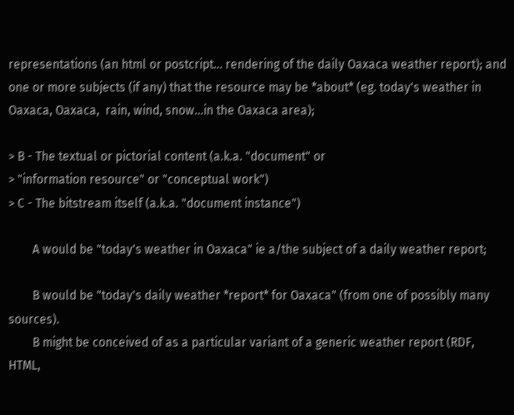representations (an html or postcript... rendering of the daily Oaxaca weather report); and one or more subjects (if any) that the resource may be *about* (eg. today's weather in Oaxaca, Oaxaca,  rain, wind, snow...in the Oaxaca area);

> B - The textual or pictorial content (a.k.a. "document" or
> "information resource" or "conceptual work")
> C - The bitstream itself (a.k.a. "document instance")

        A would be "today's weather in Oaxaca" ie a/the subject of a daily weather report;

        B would be "today's daily weather *report* for Oaxaca" (from one of possibly many sources).
        B might be conceived of as a particular variant of a generic weather report (RDF, HTML,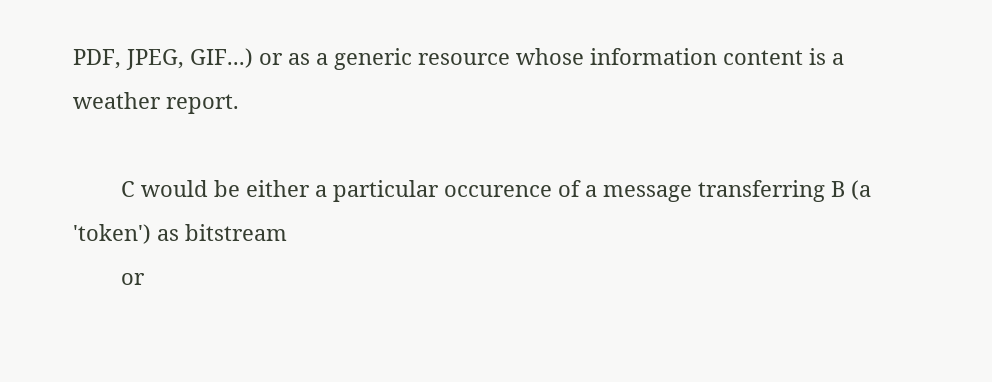PDF, JPEG, GIF...) or as a generic resource whose information content is a weather report.

        C would be either a particular occurence of a message transferring B (a 'token') as bitstream
        or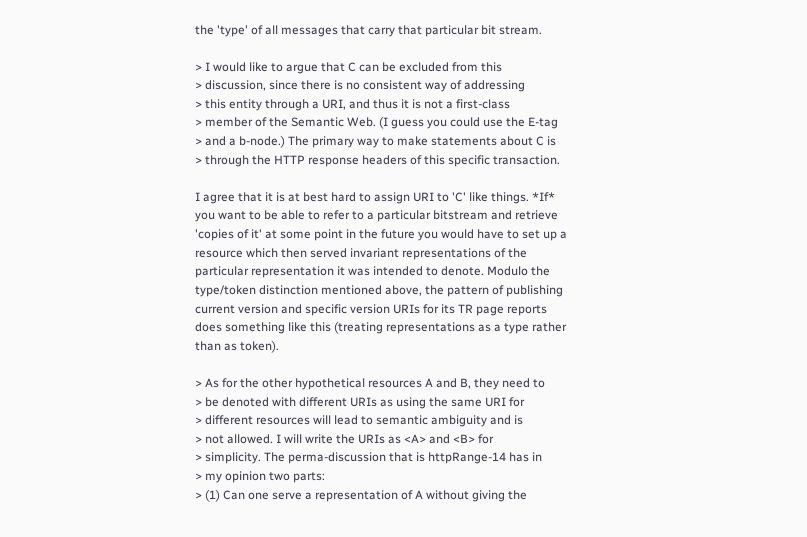the 'type' of all messages that carry that particular bit stream.

> I would like to argue that C can be excluded from this
> discussion, since there is no consistent way of addressing
> this entity through a URI, and thus it is not a first-class
> member of the Semantic Web. (I guess you could use the E-tag
> and a b-node.) The primary way to make statements about C is
> through the HTTP response headers of this specific transaction.

I agree that it is at best hard to assign URI to 'C' like things. *If* you want to be able to refer to a particular bitstream and retrieve 'copies of it' at some point in the future you would have to set up a resource which then served invariant representations of the particular representation it was intended to denote. Modulo the type/token distinction mentioned above, the pattern of publishing current version and specific version URIs for its TR page reports does something like this (treating representations as a type rather than as token).

> As for the other hypothetical resources A and B, they need to
> be denoted with different URIs as using the same URI for
> different resources will lead to semantic ambiguity and is
> not allowed. I will write the URIs as <A> and <B> for
> simplicity. The perma-discussion that is httpRange-14 has in
> my opinion two parts:
> (1) Can one serve a representation of A without giving the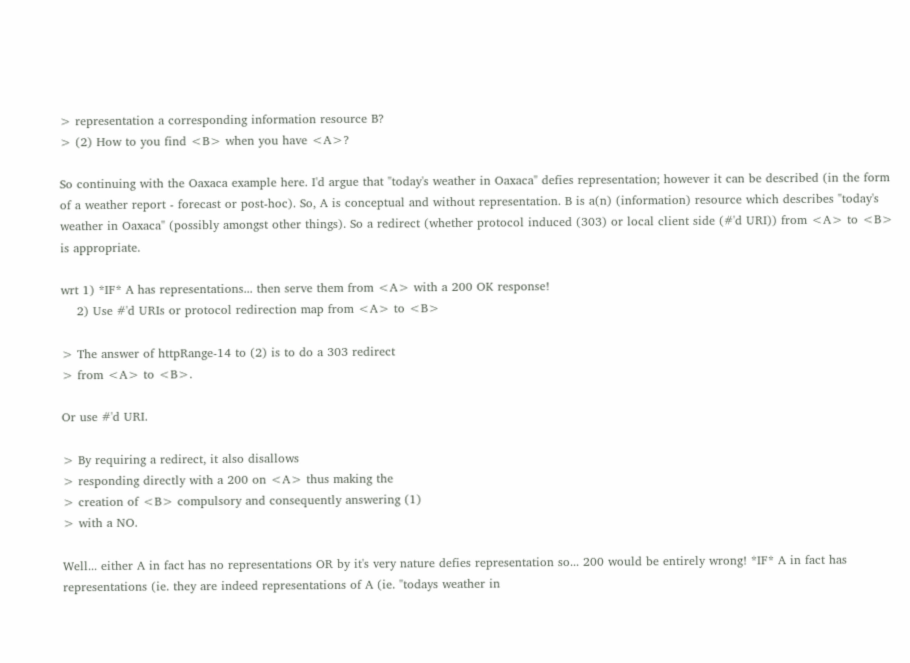> representation a corresponding information resource B?
> (2) How to you find <B> when you have <A>?

So continuing with the Oaxaca example here. I'd argue that "today's weather in Oaxaca" defies representation; however it can be described (in the form of a weather report - forecast or post-hoc). So, A is conceptual and without representation. B is a(n) (information) resource which describes "today's weather in Oaxaca" (possibly amongst other things). So a redirect (whether protocol induced (303) or local client side (#'d URI)) from <A> to <B> is appropriate.

wrt 1) *IF* A has representations... then serve them from <A> with a 200 OK response!
    2) Use #'d URIs or protocol redirection map from <A> to <B>

> The answer of httpRange-14 to (2) is to do a 303 redirect
> from <A> to <B>.

Or use #'d URI.

> By requiring a redirect, it also disallows
> responding directly with a 200 on <A> thus making the
> creation of <B> compulsory and consequently answering (1)
> with a NO.

Well... either A in fact has no representations OR by it's very nature defies representation so... 200 would be entirely wrong! *IF* A in fact has representations (ie. they are indeed representations of A (ie. "todays weather in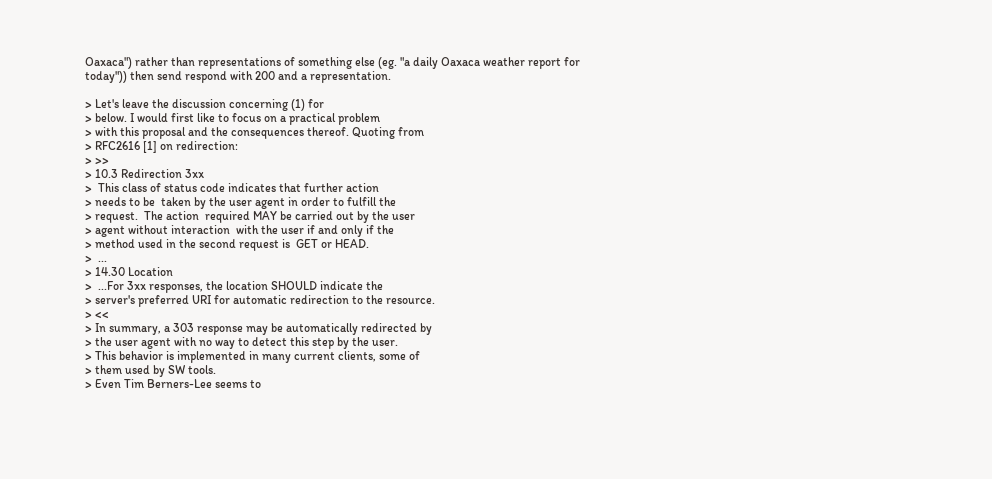Oaxaca") rather than representations of something else (eg. "a daily Oaxaca weather report for today")) then send respond with 200 and a representation.

> Let's leave the discussion concerning (1) for
> below. I would first like to focus on a practical problem
> with this proposal and the consequences thereof. Quoting from
> RFC2616 [1] on redirection:
> >>
> 10.3 Redirection 3xx
>  This class of status code indicates that further action
> needs to be  taken by the user agent in order to fulfill the
> request.  The action  required MAY be carried out by the user
> agent without interaction  with the user if and only if the
> method used in the second request is  GET or HEAD.
>  ...
> 14.30 Location
>  ...For 3xx responses, the location SHOULD indicate the
> server's preferred URI for automatic redirection to the resource.
> <<
> In summary, a 303 response may be automatically redirected by
> the user agent with no way to detect this step by the user.
> This behavior is implemented in many current clients, some of
> them used by SW tools.
> Even Tim Berners-Lee seems to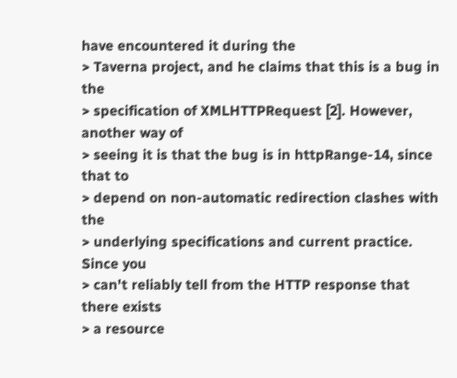have encountered it during the
> Taverna project, and he claims that this is a bug in the
> specification of XMLHTTPRequest [2]. However, another way of
> seeing it is that the bug is in httpRange-14, since that to
> depend on non-automatic redirection clashes with the
> underlying specifications and current practice. Since you
> can't reliably tell from the HTTP response that there exists
> a resource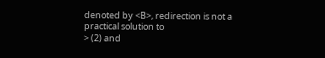denoted by <B>, redirection is not a practical solution to
> (2) and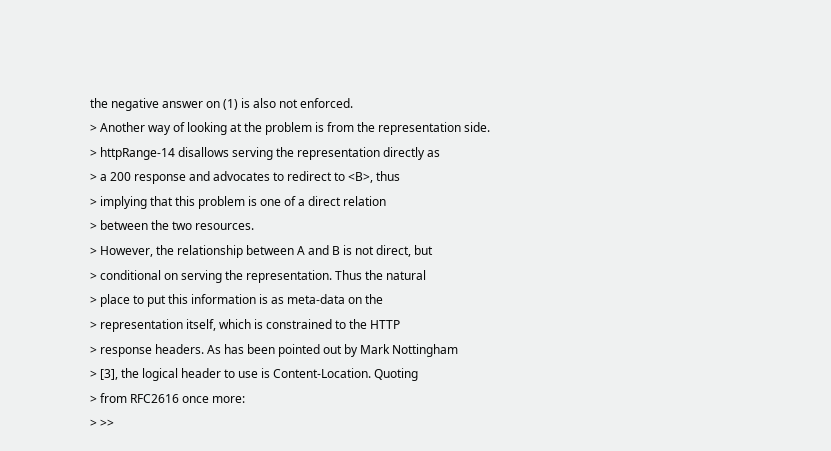the negative answer on (1) is also not enforced.
> Another way of looking at the problem is from the representation side.
> httpRange-14 disallows serving the representation directly as
> a 200 response and advocates to redirect to <B>, thus
> implying that this problem is one of a direct relation
> between the two resources.
> However, the relationship between A and B is not direct, but
> conditional on serving the representation. Thus the natural
> place to put this information is as meta-data on the
> representation itself, which is constrained to the HTTP
> response headers. As has been pointed out by Mark Nottingham
> [3], the logical header to use is Content-Location. Quoting
> from RFC2616 once more:
> >>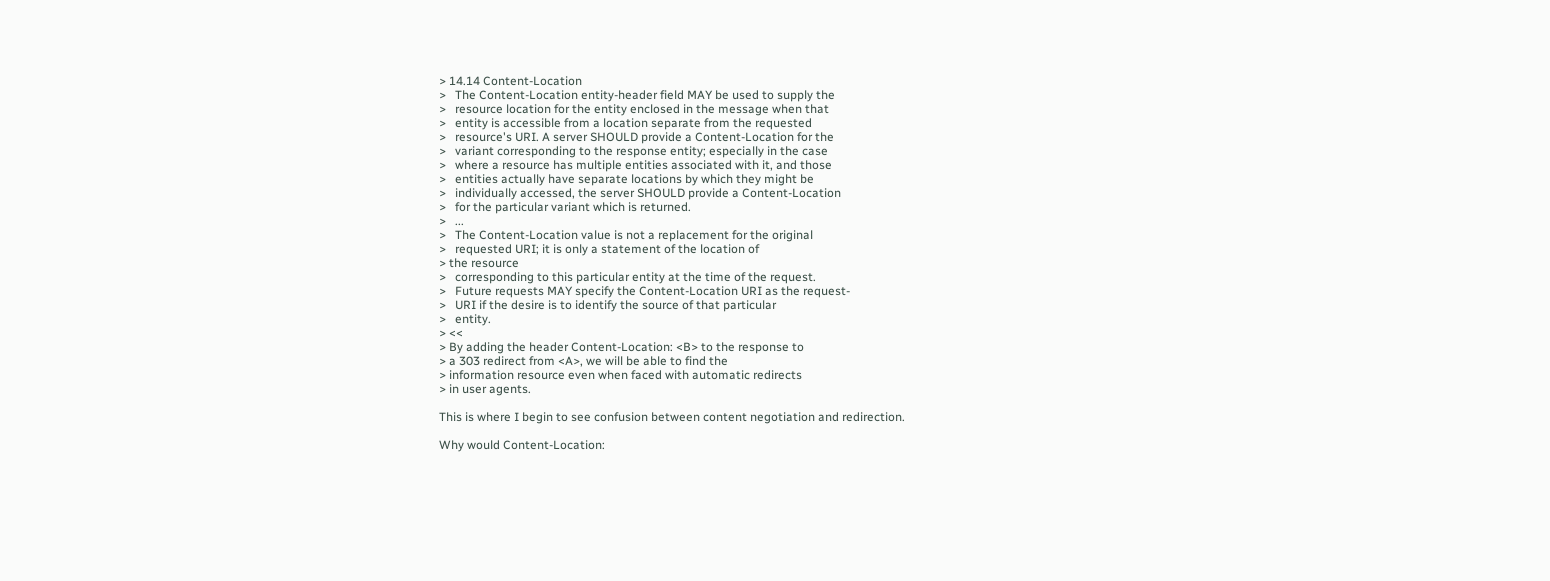> 14.14 Content-Location
>   The Content-Location entity-header field MAY be used to supply the
>   resource location for the entity enclosed in the message when that
>   entity is accessible from a location separate from the requested
>   resource's URI. A server SHOULD provide a Content-Location for the
>   variant corresponding to the response entity; especially in the case
>   where a resource has multiple entities associated with it, and those
>   entities actually have separate locations by which they might be
>   individually accessed, the server SHOULD provide a Content-Location
>   for the particular variant which is returned.
>   ...
>   The Content-Location value is not a replacement for the original
>   requested URI; it is only a statement of the location of
> the resource
>   corresponding to this particular entity at the time of the request.
>   Future requests MAY specify the Content-Location URI as the request-
>   URI if the desire is to identify the source of that particular
>   entity.
> <<
> By adding the header Content-Location: <B> to the response to
> a 303 redirect from <A>, we will be able to find the
> information resource even when faced with automatic redirects
> in user agents.

This is where I begin to see confusion between content negotiation and redirection.

Why would Content-Location: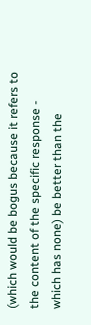(which would be bogus because it refers to the content of the specific response - which has none) be better than the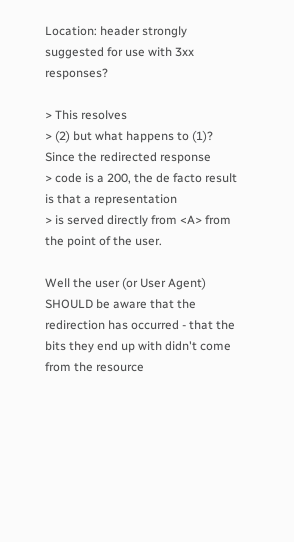Location: header strongly suggested for use with 3xx responses?

> This resolves
> (2) but what happens to (1)? Since the redirected response
> code is a 200, the de facto result is that a representation
> is served directly from <A> from the point of the user.

Well the user (or User Agent) SHOULD be aware that the redirection has occurred - that the bits they end up with didn't come from the resource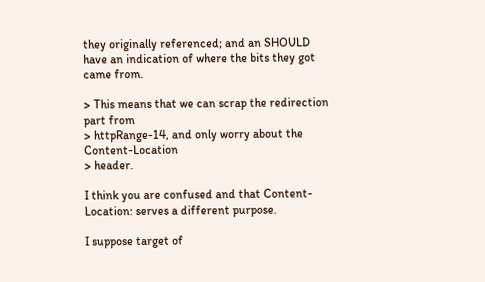they originally referenced; and an SHOULD have an indication of where the bits they got came from.

> This means that we can scrap the redirection part from
> httpRange-14, and only worry about the Content-Location
> header.

I think you are confused and that Content-Location: serves a different purpose.

I suppose target of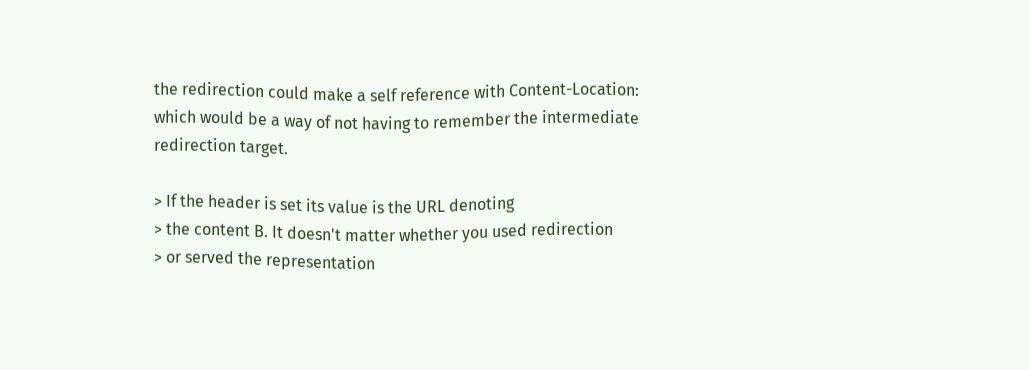the redirection could make a self reference with Content-Location: which would be a way of not having to remember the intermediate redirection target.

> If the header is set its value is the URL denoting
> the content B. It doesn't matter whether you used redirection
> or served the representation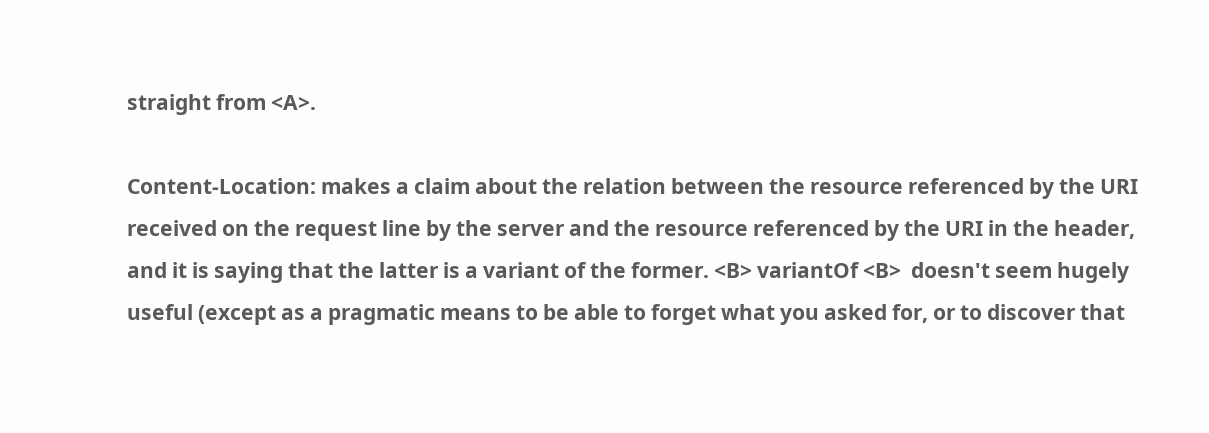straight from <A>.

Content-Location: makes a claim about the relation between the resource referenced by the URI received on the request line by the server and the resource referenced by the URI in the header, and it is saying that the latter is a variant of the former. <B> variantOf <B>  doesn't seem hugely useful (except as a pragmatic means to be able to forget what you asked for, or to discover that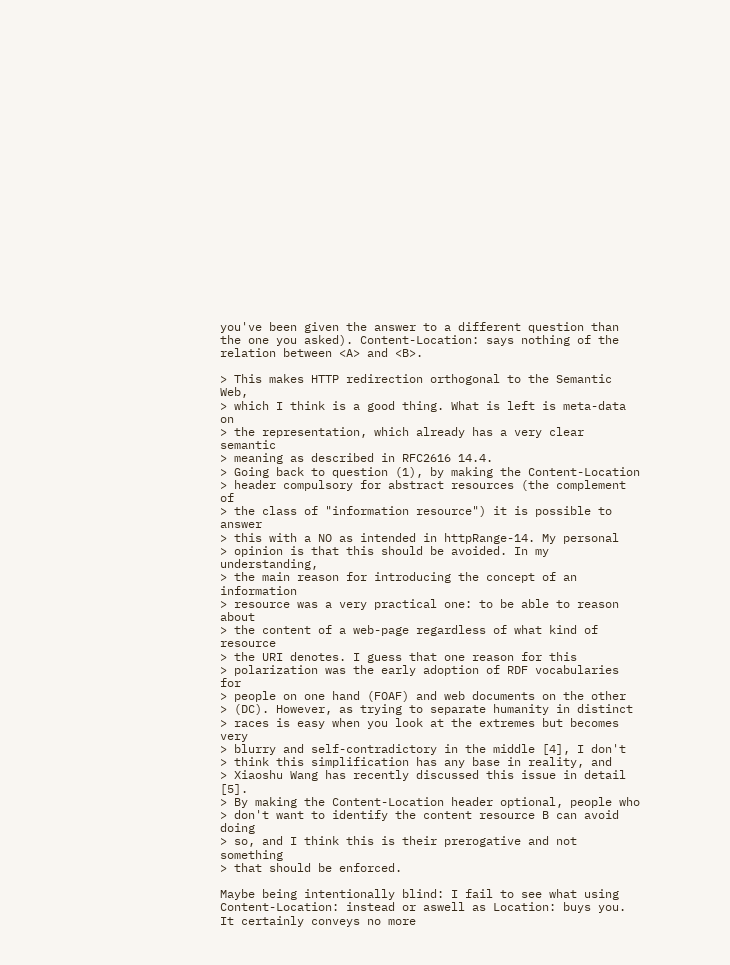you've been given the answer to a different question than the one you asked). Content-Location: says nothing of the relation between <A> and <B>.

> This makes HTTP redirection orthogonal to the Semantic Web,
> which I think is a good thing. What is left is meta-data on
> the representation, which already has a very clear semantic
> meaning as described in RFC2616 14.4.
> Going back to question (1), by making the Content-Location
> header compulsory for abstract resources (the complement of
> the class of "information resource") it is possible to answer
> this with a NO as intended in httpRange-14. My personal
> opinion is that this should be avoided. In my understanding,
> the main reason for introducing the concept of an information
> resource was a very practical one: to be able to reason about
> the content of a web-page regardless of what kind of resource
> the URI denotes. I guess that one reason for this
> polarization was the early adoption of RDF vocabularies for
> people on one hand (FOAF) and web documents on the other
> (DC). However, as trying to separate humanity in distinct
> races is easy when you look at the extremes but becomes very
> blurry and self-contradictory in the middle [4], I don't
> think this simplification has any base in reality, and
> Xiaoshu Wang has recently discussed this issue in detail [5].
> By making the Content-Location header optional, people who
> don't want to identify the content resource B can avoid doing
> so, and I think this is their prerogative and not something
> that should be enforced.

Maybe being intentionally blind: I fail to see what using Content-Location: instead or aswell as Location: buys you. It certainly conveys no more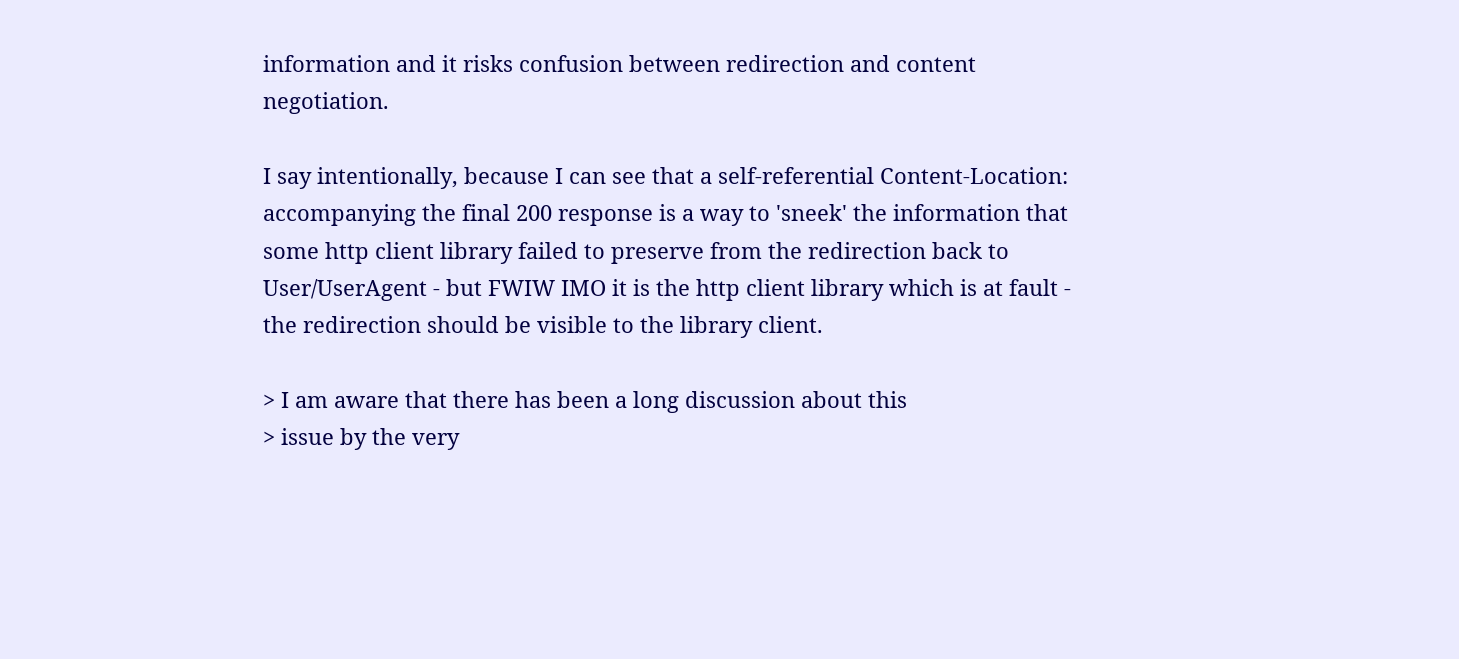information and it risks confusion between redirection and content negotiation.

I say intentionally, because I can see that a self-referential Content-Location: accompanying the final 200 response is a way to 'sneek' the information that some http client library failed to preserve from the redirection back to User/UserAgent - but FWIW IMO it is the http client library which is at fault - the redirection should be visible to the library client.

> I am aware that there has been a long discussion about this
> issue by the very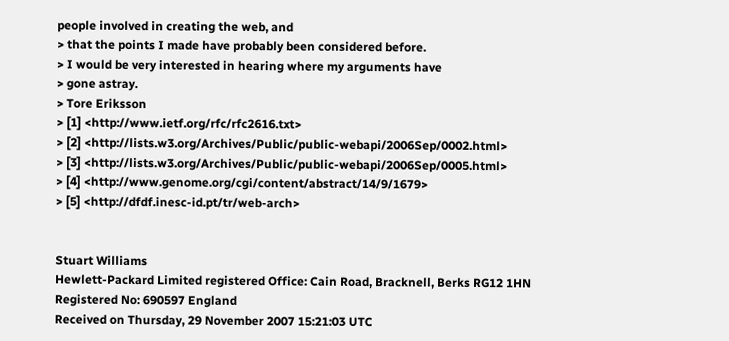people involved in creating the web, and
> that the points I made have probably been considered before.
> I would be very interested in hearing where my arguments have
> gone astray.
> Tore Eriksson
> [1] <http://www.ietf.org/rfc/rfc2616.txt>
> [2] <http://lists.w3.org/Archives/Public/public-webapi/2006Sep/0002.html>
> [3] <http://lists.w3.org/Archives/Public/public-webapi/2006Sep/0005.html>
> [4] <http://www.genome.org/cgi/content/abstract/14/9/1679>
> [5] <http://dfdf.inesc-id.pt/tr/web-arch>


Stuart Williams
Hewlett-Packard Limited registered Office: Cain Road, Bracknell, Berks RG12 1HN
Registered No: 690597 England
Received on Thursday, 29 November 2007 15:21:03 UTC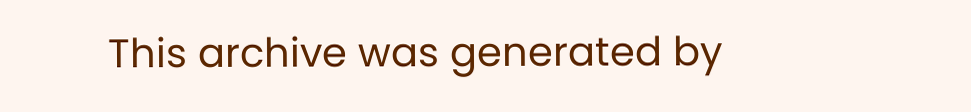This archive was generated by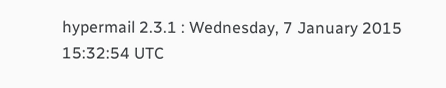hypermail 2.3.1 : Wednesday, 7 January 2015 15:32:54 UTC